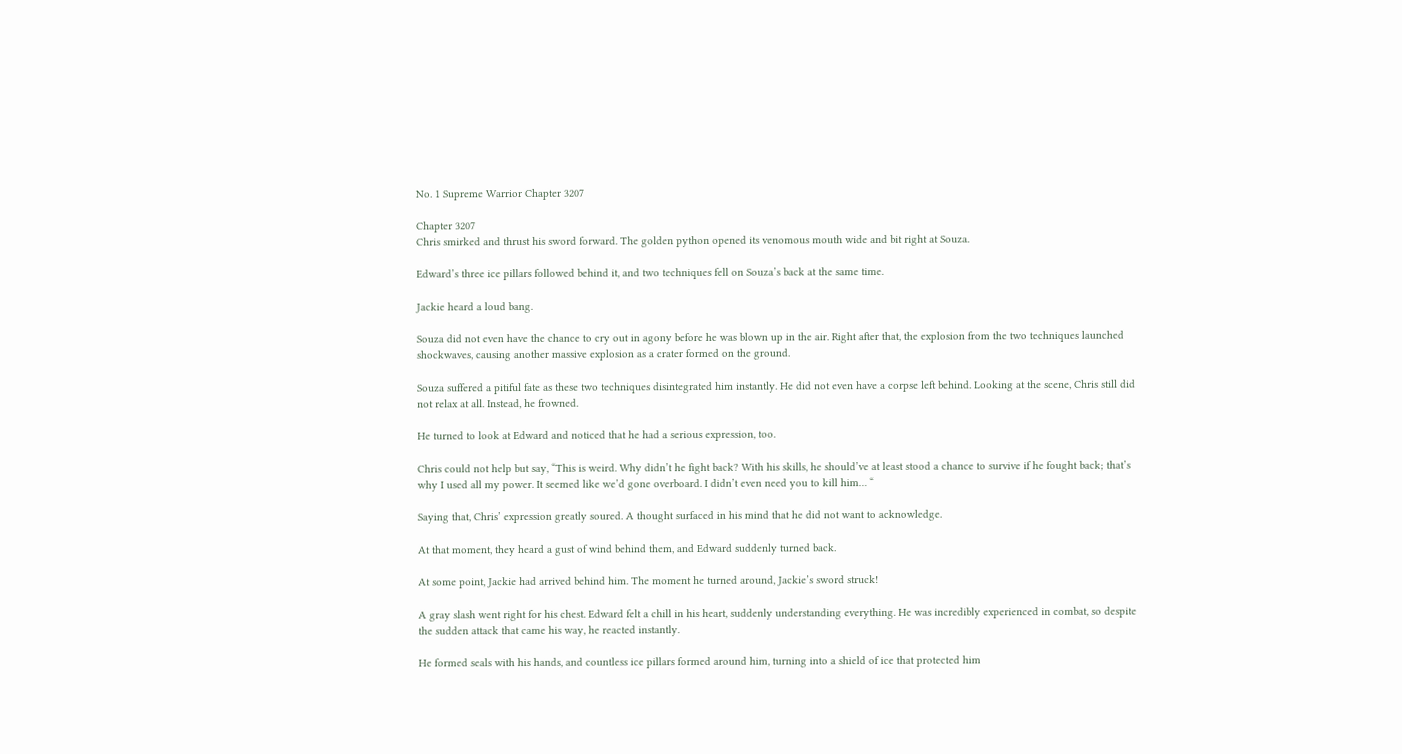No. 1 Supreme Warrior Chapter 3207

Chapter 3207
Chris smirked and thrust his sword forward. The golden python opened its venomous mouth wide and bit right at Souza.

Edward’s three ice pillars followed behind it, and two techniques fell on Souza’s back at the same time.

Jackie heard a loud bang.

Souza did not even have the chance to cry out in agony before he was blown up in the air. Right after that, the explosion from the two techniques launched shockwaves, causing another massive explosion as a crater formed on the ground.

Souza suffered a pitiful fate as these two techniques disintegrated him instantly. He did not even have a corpse left behind. Looking at the scene, Chris still did not relax at all. Instead, he frowned.

He turned to look at Edward and noticed that he had a serious expression, too.

Chris could not help but say, “This is weird. Why didn’t he fight back? With his skills, he should’ve at least stood a chance to survive if he fought back; that’s why I used all my power. It seemed like we’d gone overboard. I didn’t even need you to kill him… “

Saying that, Chris’ expression greatly soured. A thought surfaced in his mind that he did not want to acknowledge.

At that moment, they heard a gust of wind behind them, and Edward suddenly turned back.

At some point, Jackie had arrived behind him. The moment he turned around, Jackie’s sword struck!

A gray slash went right for his chest. Edward felt a chill in his heart, suddenly understanding everything. He was incredibly experienced in combat, so despite the sudden attack that came his way, he reacted instantly.

He formed seals with his hands, and countless ice pillars formed around him, turning into a shield of ice that protected him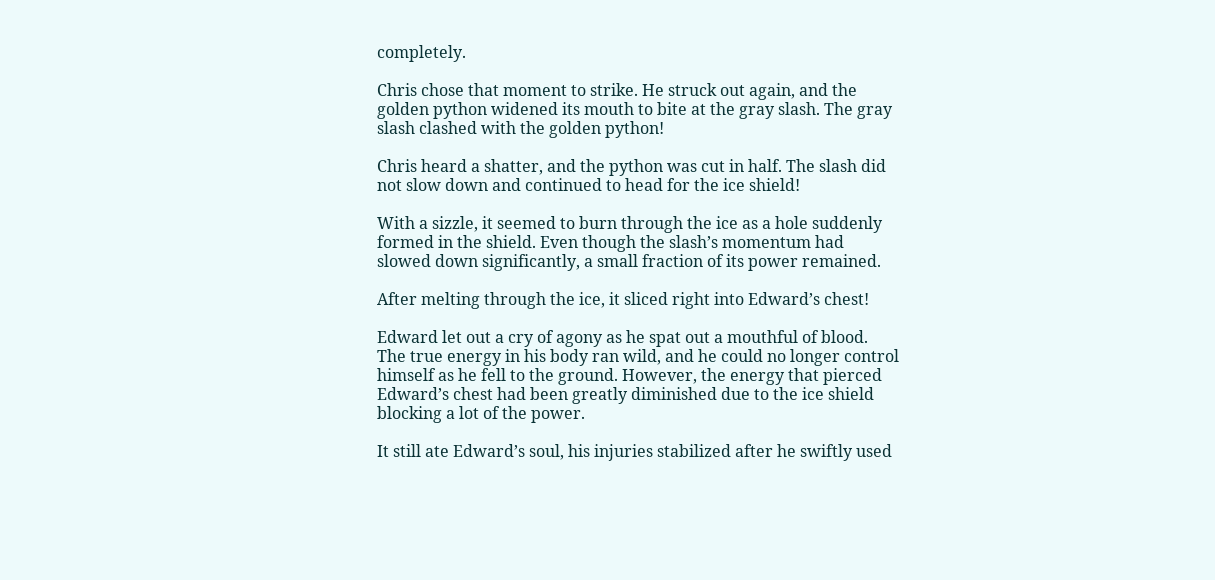completely.

Chris chose that moment to strike. He struck out again, and the golden python widened its mouth to bite at the gray slash. The gray slash clashed with the golden python!

Chris heard a shatter, and the python was cut in half. The slash did not slow down and continued to head for the ice shield!

With a sizzle, it seemed to burn through the ice as a hole suddenly formed in the shield. Even though the slash’s momentum had slowed down significantly, a small fraction of its power remained.

After melting through the ice, it sliced right into Edward’s chest!

Edward let out a cry of agony as he spat out a mouthful of blood. The true energy in his body ran wild, and he could no longer control himself as he fell to the ground. However, the energy that pierced Edward’s chest had been greatly diminished due to the ice shield blocking a lot of the power.

It still ate Edward’s soul, his injuries stabilized after he swiftly used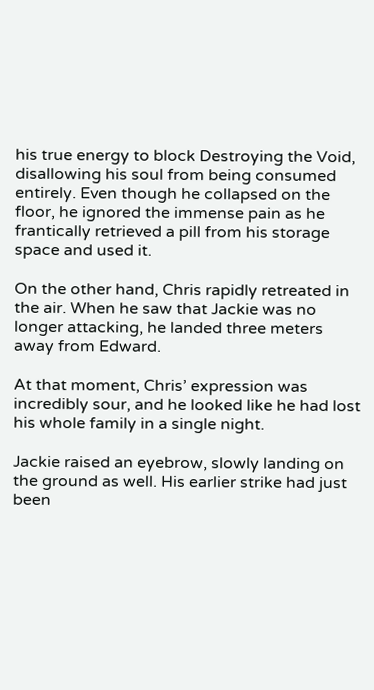his true energy to block Destroying the Void, disallowing his soul from being consumed entirely. Even though he collapsed on the floor, he ignored the immense pain as he frantically retrieved a pill from his storage space and used it.

On the other hand, Chris rapidly retreated in the air. When he saw that Jackie was no longer attacking, he landed three meters away from Edward.

At that moment, Chris’ expression was incredibly sour, and he looked like he had lost his whole family in a single night.

Jackie raised an eyebrow, slowly landing on the ground as well. His earlier strike had just been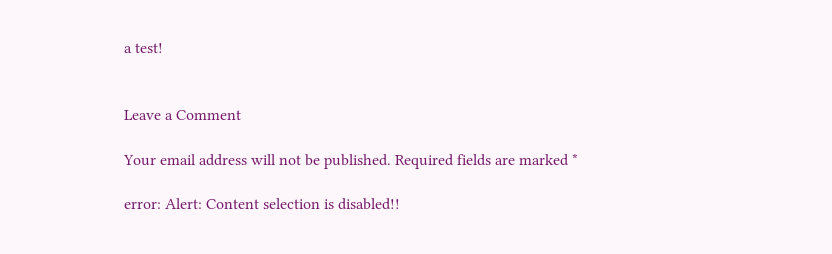a test!


Leave a Comment

Your email address will not be published. Required fields are marked *

error: Alert: Content selection is disabled!!